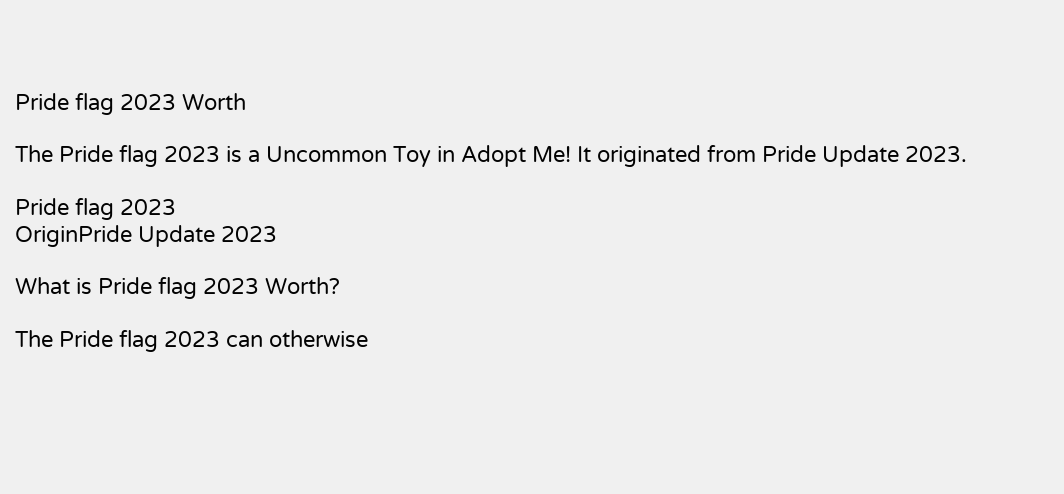Pride flag 2023 Worth

The Pride flag 2023 is a Uncommon Toy in Adopt Me! It originated from Pride Update 2023.

Pride flag 2023
OriginPride Update 2023

What is Pride flag 2023 Worth?

The Pride flag 2023 can otherwise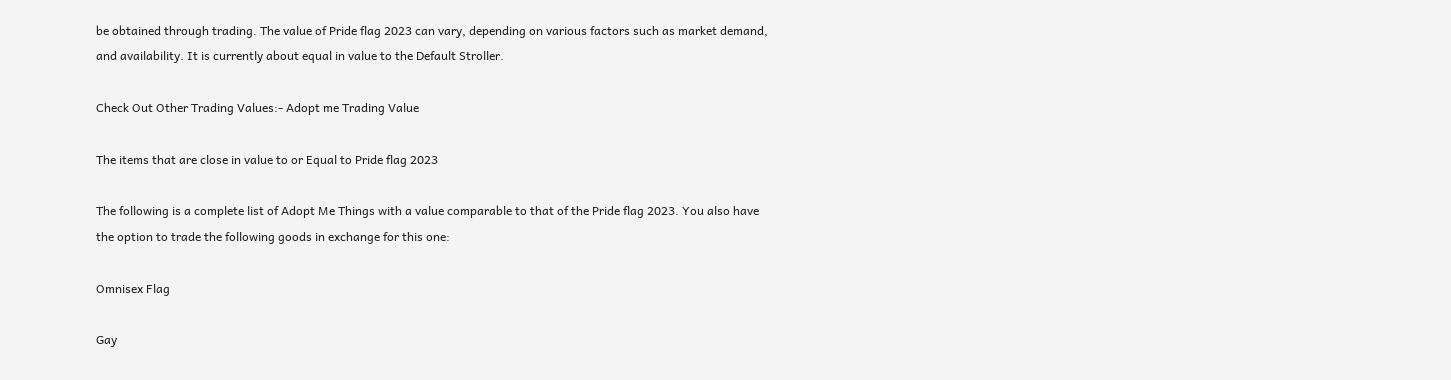be obtained through trading. The value of Pride flag 2023 can vary, depending on various factors such as market demand, and availability. It is currently about equal in value to the Default Stroller.

Check Out Other Trading Values:- Adopt me Trading Value

The items that are close in value to or Equal to Pride flag 2023

The following is a complete list of Adopt Me Things with a value comparable to that of the Pride flag 2023. You also have the option to trade the following goods in exchange for this one:

Omnisex Flag

Gay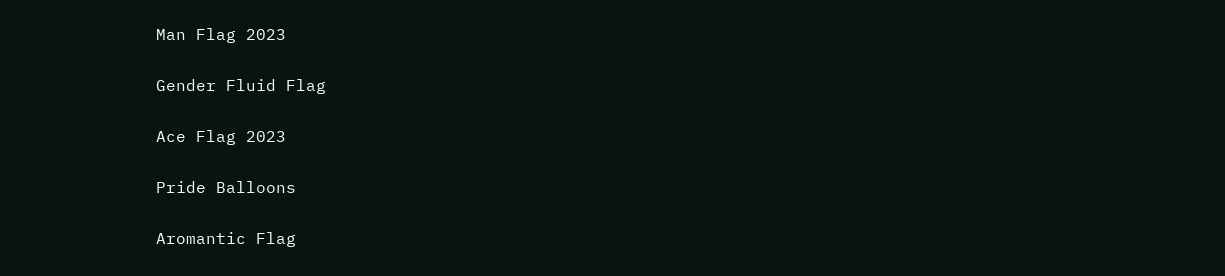Man Flag 2023

Gender Fluid Flag

Ace Flag 2023

Pride Balloons

Aromantic Flag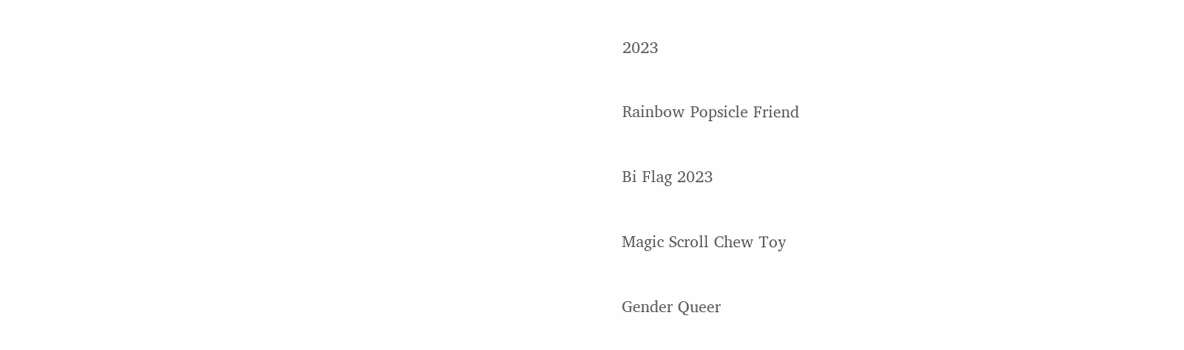2023

Rainbow Popsicle Friend

Bi Flag 2023

Magic Scroll Chew Toy

Gender Queer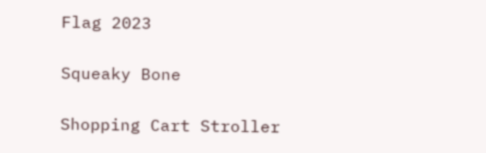Flag 2023

Squeaky Bone

Shopping Cart Stroller